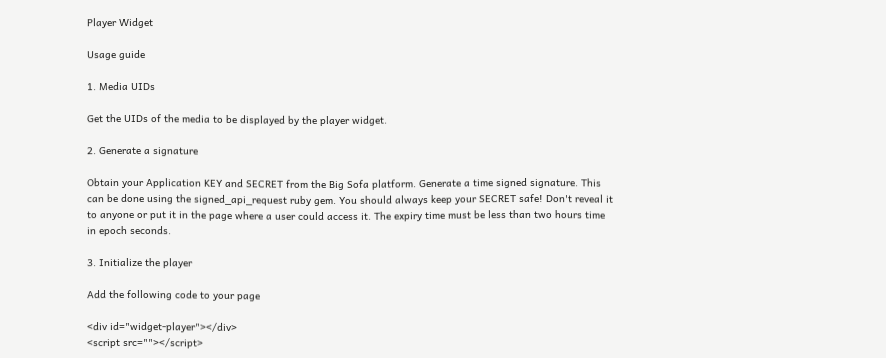Player Widget

Usage guide

1. Media UIDs

Get the UIDs of the media to be displayed by the player widget.

2. Generate a signature

Obtain your Application KEY and SECRET from the Big Sofa platform. Generate a time signed signature. This can be done using the signed_api_request ruby gem. You should always keep your SECRET safe! Don't reveal it to anyone or put it in the page where a user could access it. The expiry time must be less than two hours time in epoch seconds.

3. Initialize the player

Add the following code to your page

<div id="widget-player"></div>
<script src=""></script>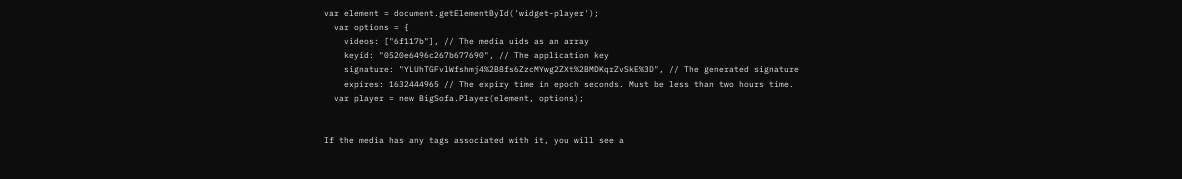var element = document.getElementById('widget-player');
  var options = {
    videos: ["6f117b"], // The media uids as an array
    keyid: "0520e6496c267b677690", // The application key
    signature: "YLUhTGFvlWfshmj4%2B8fs6ZzcMYwg2ZXt%2BMDKqrZvSkE%3D", // The generated signature
    expires: 1632444965 // The expiry time in epoch seconds. Must be less than two hours time.
  var player = new BigSofa.Player(element, options);


If the media has any tags associated with it, you will see a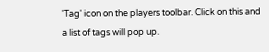'Tag' icon on the players toolbar. Click on this and a list of tags will pop up.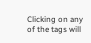Clicking on any of the tags will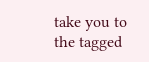take you to the tagged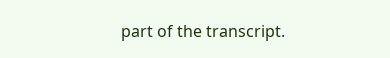part of the transcript.